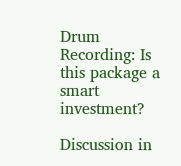Drum Recording: Is this package a smart investment?

Discussion in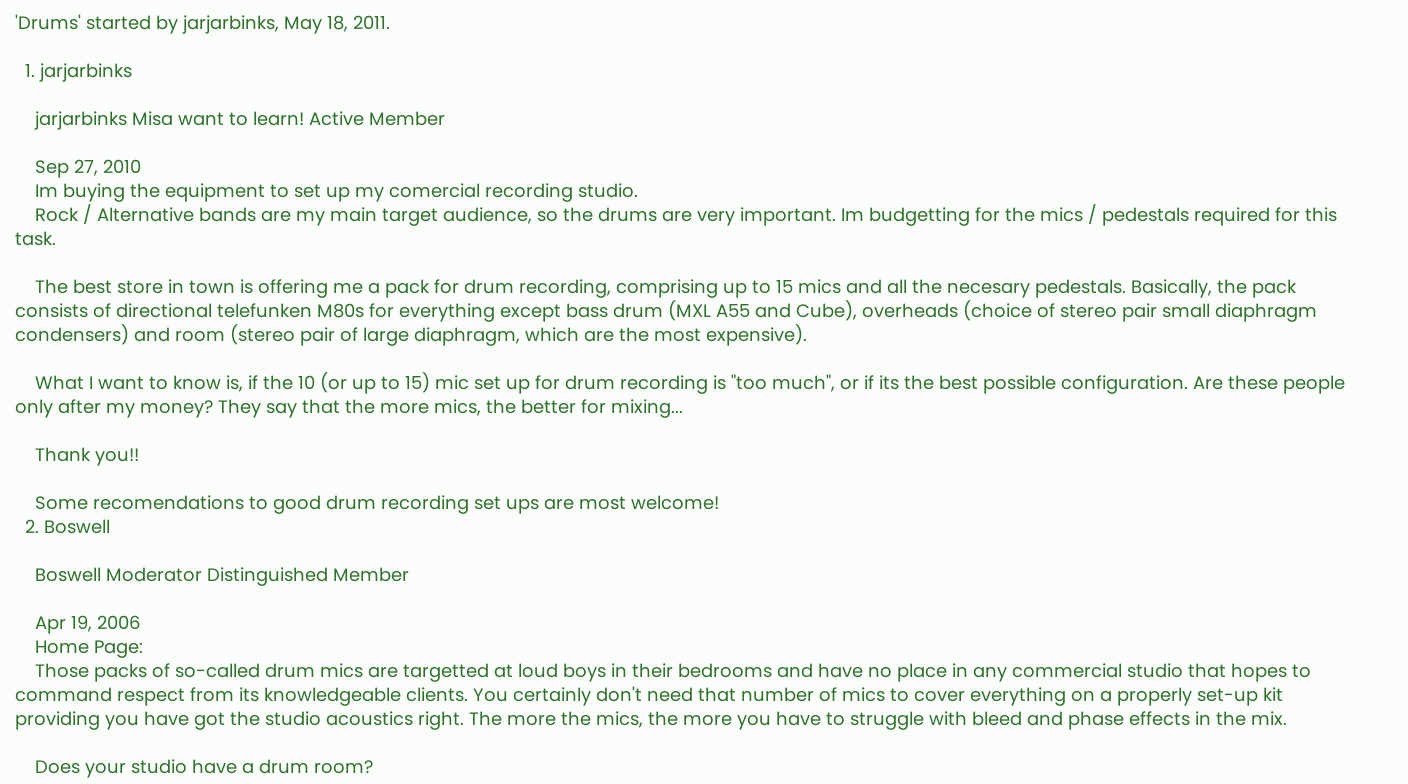'Drums' started by jarjarbinks, May 18, 2011.

  1. jarjarbinks

    jarjarbinks Misa want to learn! Active Member

    Sep 27, 2010
    Im buying the equipment to set up my comercial recording studio.
    Rock / Alternative bands are my main target audience, so the drums are very important. Im budgetting for the mics / pedestals required for this task.

    The best store in town is offering me a pack for drum recording, comprising up to 15 mics and all the necesary pedestals. Basically, the pack consists of directional telefunken M80s for everything except bass drum (MXL A55 and Cube), overheads (choice of stereo pair small diaphragm condensers) and room (stereo pair of large diaphragm, which are the most expensive).

    What I want to know is, if the 10 (or up to 15) mic set up for drum recording is "too much", or if its the best possible configuration. Are these people only after my money? They say that the more mics, the better for mixing...

    Thank you!!

    Some recomendations to good drum recording set ups are most welcome!
  2. Boswell

    Boswell Moderator Distinguished Member

    Apr 19, 2006
    Home Page:
    Those packs of so-called drum mics are targetted at loud boys in their bedrooms and have no place in any commercial studio that hopes to command respect from its knowledgeable clients. You certainly don't need that number of mics to cover everything on a properly set-up kit providing you have got the studio acoustics right. The more the mics, the more you have to struggle with bleed and phase effects in the mix.

    Does your studio have a drum room?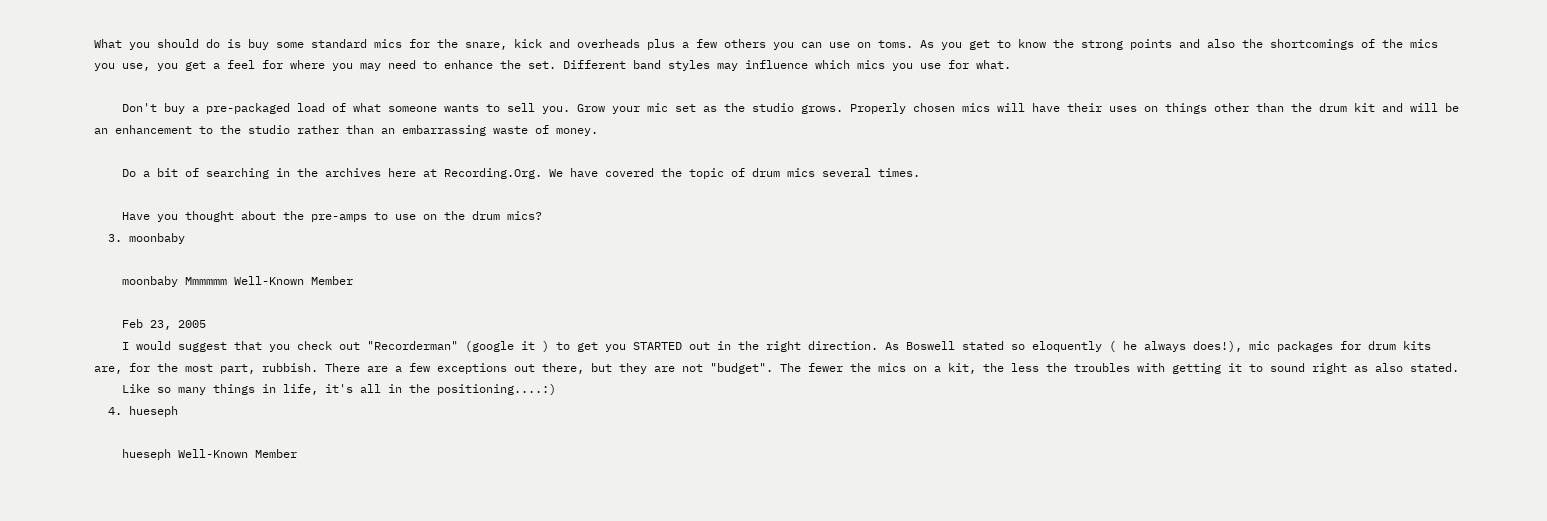What you should do is buy some standard mics for the snare, kick and overheads plus a few others you can use on toms. As you get to know the strong points and also the shortcomings of the mics you use, you get a feel for where you may need to enhance the set. Different band styles may influence which mics you use for what.

    Don't buy a pre-packaged load of what someone wants to sell you. Grow your mic set as the studio grows. Properly chosen mics will have their uses on things other than the drum kit and will be an enhancement to the studio rather than an embarrassing waste of money.

    Do a bit of searching in the archives here at Recording.Org. We have covered the topic of drum mics several times.

    Have you thought about the pre-amps to use on the drum mics?
  3. moonbaby

    moonbaby Mmmmmm Well-Known Member

    Feb 23, 2005
    I would suggest that you check out "Recorderman" (google it ) to get you STARTED out in the right direction. As Boswell stated so eloquently ( he always does!), mic packages for drum kits are, for the most part, rubbish. There are a few exceptions out there, but they are not "budget". The fewer the mics on a kit, the less the troubles with getting it to sound right as also stated.
    Like so many things in life, it's all in the positioning....:)
  4. hueseph

    hueseph Well-Known Member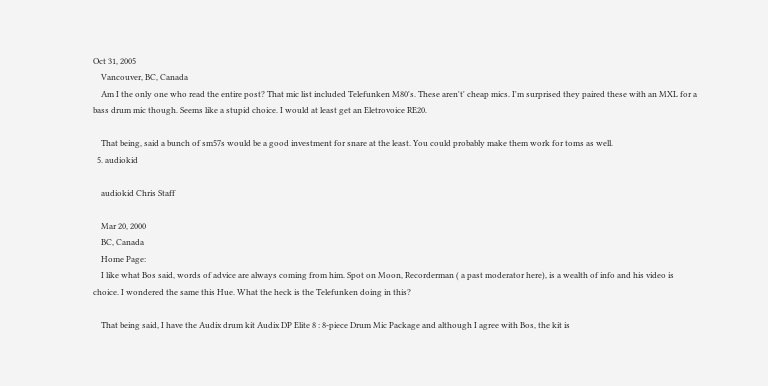Oct 31, 2005
    Vancouver, BC, Canada
    Am I the only one who read the entire post? That mic list included Telefunken M80's. These aren't' cheap mics. I'm surprised they paired these with an MXL for a bass drum mic though. Seems like a stupid choice. I would at least get an Eletrovoice RE20.

    That being, said a bunch of sm57s would be a good investment for snare at the least. You could probably make them work for toms as well.
  5. audiokid

    audiokid Chris Staff

    Mar 20, 2000
    BC, Canada
    Home Page:
    I like what Bos said, words of advice are always coming from him. Spot on Moon, Recorderman ( a past moderator here), is a wealth of info and his video is choice. I wondered the same this Hue. What the heck is the Telefunken doing in this?

    That being said, I have the Audix drum kit Audix DP Elite 8 : 8-piece Drum Mic Package and although I agree with Bos, the kit is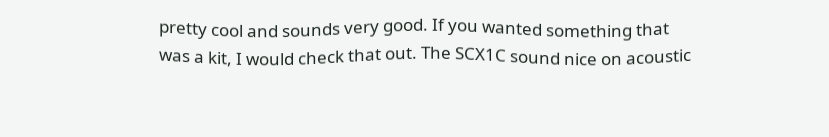pretty cool and sounds very good. If you wanted something that was a kit, I would check that out. The SCX1C sound nice on acoustic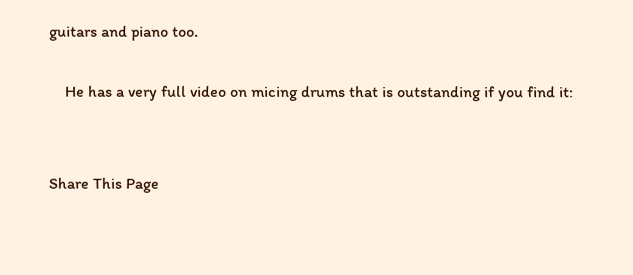guitars and piano too.

    He has a very full video on micing drums that is outstanding if you find it:


Share This Page